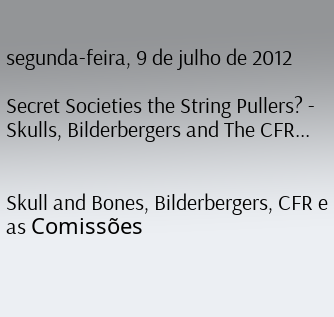segunda-feira, 9 de julho de 2012

Secret Societies the String Pullers? - Skulls, Bilderbergers and The CFR...


Skull and Bones, Bilderbergers, CFR e as Comissões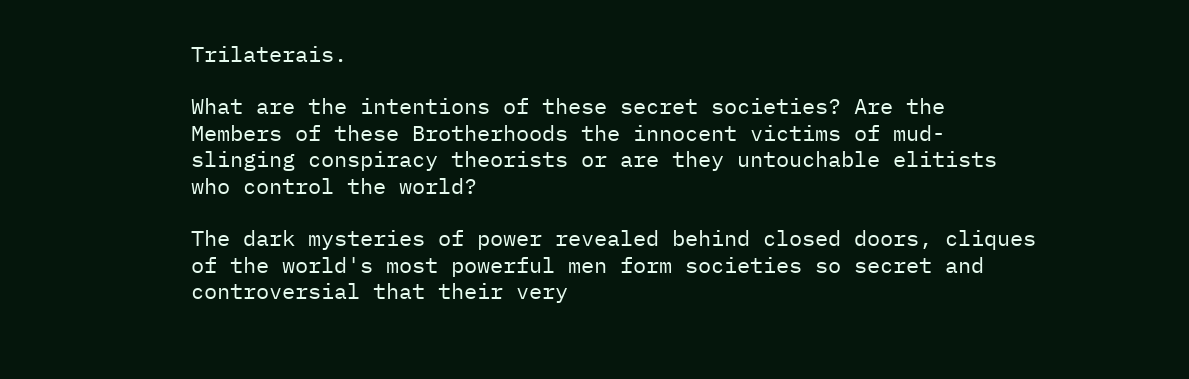Trilaterais.

What are the intentions of these secret societies? Are the Members of these Brotherhoods the innocent victims of mud-slinging conspiracy theorists or are they untouchable elitists who control the world?

The dark mysteries of power revealed behind closed doors, cliques of the world's most powerful men form societies so secret and controversial that their very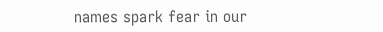names spark fear in our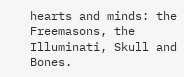hearts and minds: the Freemasons, the Illuminati, Skull and Bones.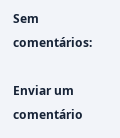Sem comentários:

Enviar um comentário